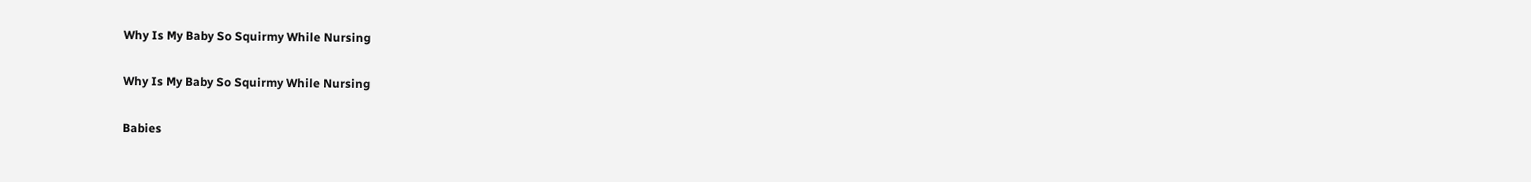Why Is My Baby So Squirmy While Nursing

Why Is My Baby So Squirmy While Nursing

Babies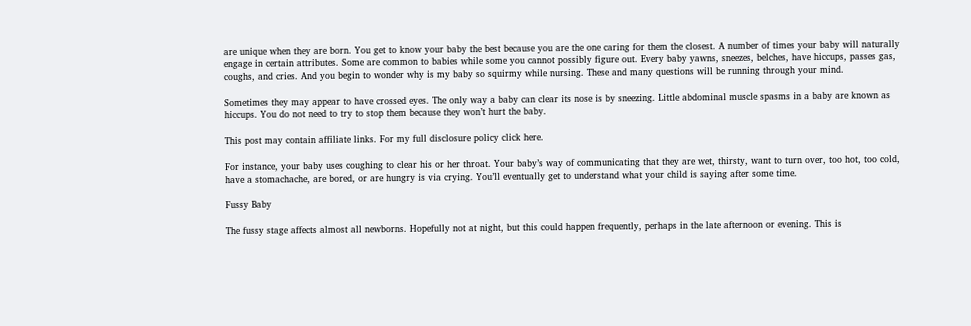are unique when they are born. You get to know your baby the best because you are the one caring for them the closest. A number of times your baby will naturally engage in certain attributes. Some are common to babies while some you cannot possibly figure out. Every baby yawns, sneezes, belches, have hiccups, passes gas, coughs, and cries. And you begin to wonder why is my baby so squirmy while nursing. These and many questions will be running through your mind.

Sometimes they may appear to have crossed eyes. The only way a baby can clear its nose is by sneezing. Little abdominal muscle spasms in a baby are known as hiccups. You do not need to try to stop them because they won’t hurt the baby.

This post may contain affiliate links. For my full disclosure policy click here.

For instance, your baby uses coughing to clear his or her throat. Your baby’s way of communicating that they are wet, thirsty, want to turn over, too hot, too cold, have a stomachache, are bored, or are hungry is via crying. You’ll eventually get to understand what your child is saying after some time.

Fussy Baby

The fussy stage affects almost all newborns. Hopefully not at night, but this could happen frequently, perhaps in the late afternoon or evening. This is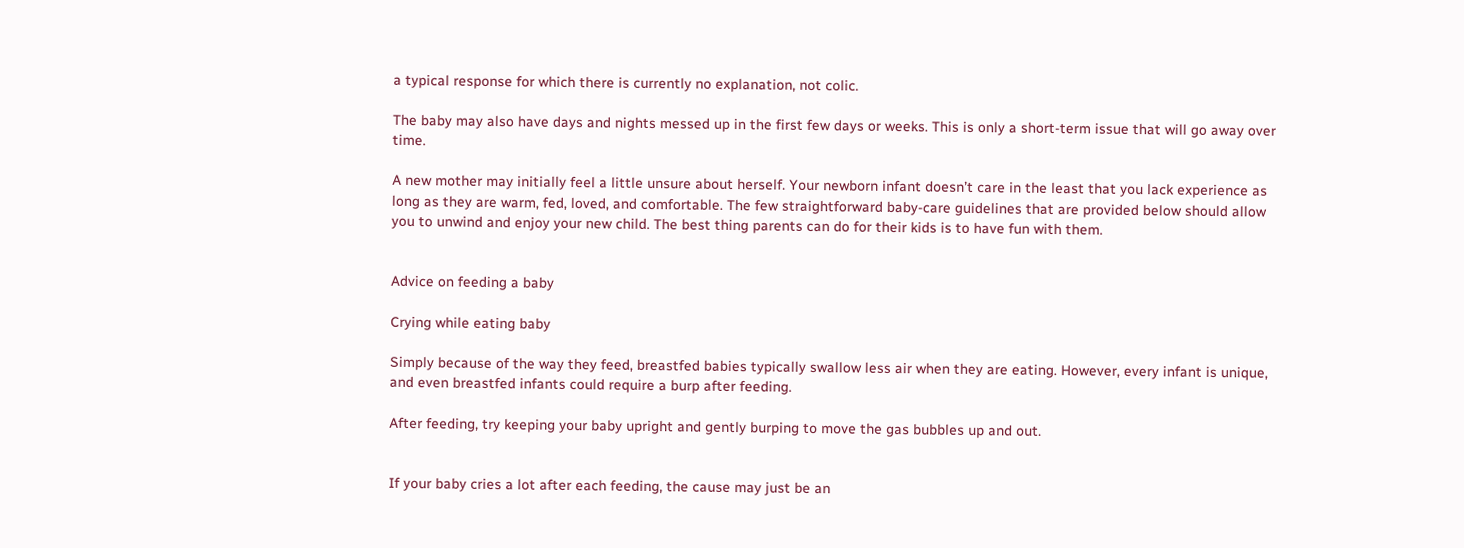a typical response for which there is currently no explanation, not colic.

The baby may also have days and nights messed up in the first few days or weeks. This is only a short-term issue that will go away over time.

A new mother may initially feel a little unsure about herself. Your newborn infant doesn’t care in the least that you lack experience as long as they are warm, fed, loved, and comfortable. The few straightforward baby-care guidelines that are provided below should allow you to unwind and enjoy your new child. The best thing parents can do for their kids is to have fun with them.


Advice on feeding a baby

Crying while eating baby

Simply because of the way they feed, breastfed babies typically swallow less air when they are eating. However, every infant is unique, and even breastfed infants could require a burp after feeding.

After feeding, try keeping your baby upright and gently burping to move the gas bubbles up and out.


If your baby cries a lot after each feeding, the cause may just be an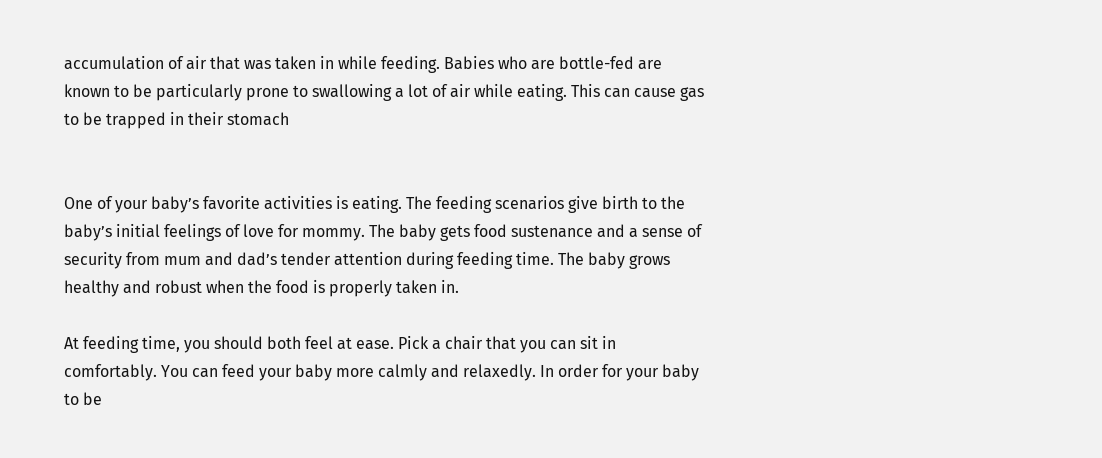accumulation of air that was taken in while feeding. Babies who are bottle-fed are known to be particularly prone to swallowing a lot of air while eating. This can cause gas to be trapped in their stomach


One of your baby’s favorite activities is eating. The feeding scenarios give birth to the baby’s initial feelings of love for mommy. The baby gets food sustenance and a sense of security from mum and dad’s tender attention during feeding time. The baby grows healthy and robust when the food is properly taken in.

At feeding time, you should both feel at ease. Pick a chair that you can sit in comfortably. You can feed your baby more calmly and relaxedly. In order for your baby to be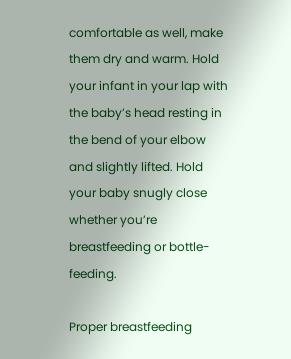comfortable as well, make them dry and warm. Hold your infant in your lap with the baby’s head resting in the bend of your elbow and slightly lifted. Hold your baby snugly close whether you’re breastfeeding or bottle-feeding.

Proper breastfeeding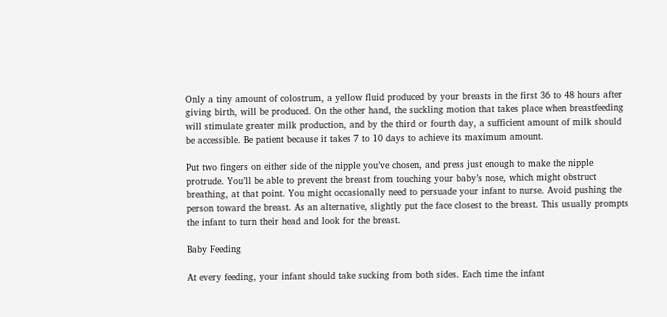Only a tiny amount of colostrum, a yellow fluid produced by your breasts in the first 36 to 48 hours after giving birth, will be produced. On the other hand, the suckling motion that takes place when breastfeeding will stimulate greater milk production, and by the third or fourth day, a sufficient amount of milk should be accessible. Be patient because it takes 7 to 10 days to achieve its maximum amount.

Put two fingers on either side of the nipple you’ve chosen, and press just enough to make the nipple protrude. You’ll be able to prevent the breast from touching your baby’s nose, which might obstruct breathing, at that point. You might occasionally need to persuade your infant to nurse. Avoid pushing the person toward the breast. As an alternative, slightly put the face closest to the breast. This usually prompts the infant to turn their head and look for the breast.

Baby Feeding

At every feeding, your infant should take sucking from both sides. Each time the infant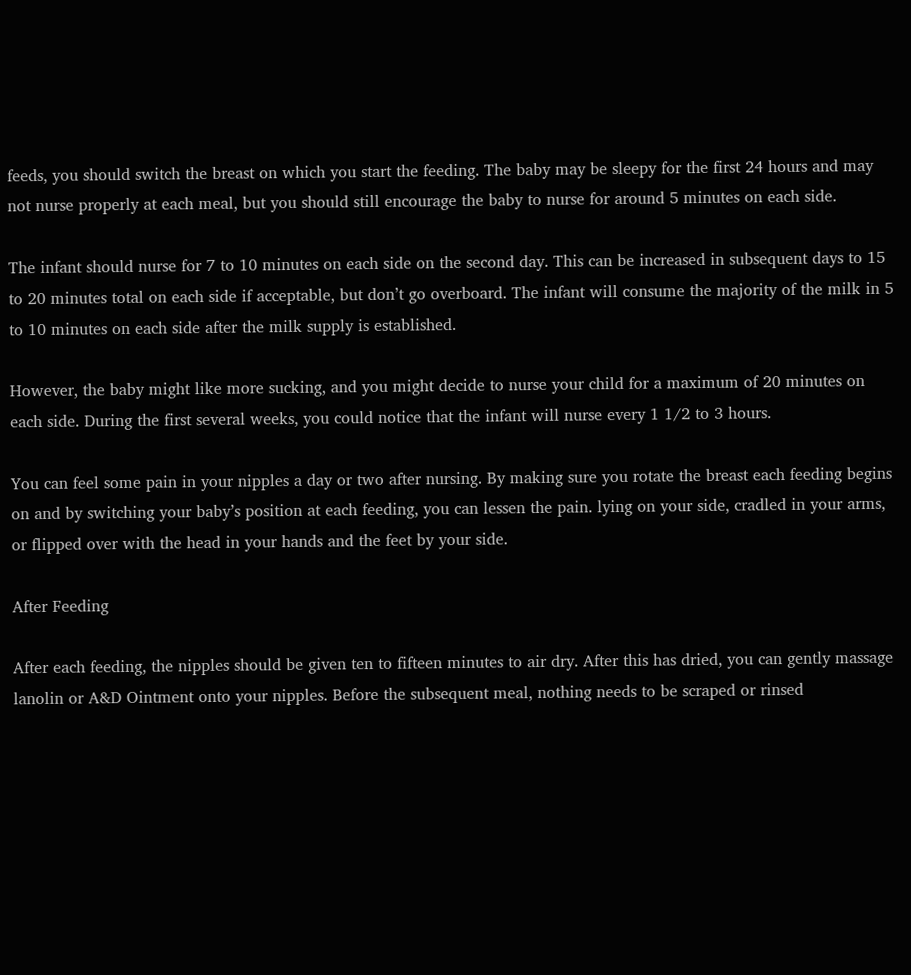feeds, you should switch the breast on which you start the feeding. The baby may be sleepy for the first 24 hours and may not nurse properly at each meal, but you should still encourage the baby to nurse for around 5 minutes on each side.

The infant should nurse for 7 to 10 minutes on each side on the second day. This can be increased in subsequent days to 15 to 20 minutes total on each side if acceptable, but don’t go overboard. The infant will consume the majority of the milk in 5 to 10 minutes on each side after the milk supply is established.

However, the baby might like more sucking, and you might decide to nurse your child for a maximum of 20 minutes on each side. During the first several weeks, you could notice that the infant will nurse every 1 1/2 to 3 hours.

You can feel some pain in your nipples a day or two after nursing. By making sure you rotate the breast each feeding begins on and by switching your baby’s position at each feeding, you can lessen the pain. lying on your side, cradled in your arms, or flipped over with the head in your hands and the feet by your side.

After Feeding

After each feeding, the nipples should be given ten to fifteen minutes to air dry. After this has dried, you can gently massage lanolin or A&D Ointment onto your nipples. Before the subsequent meal, nothing needs to be scraped or rinsed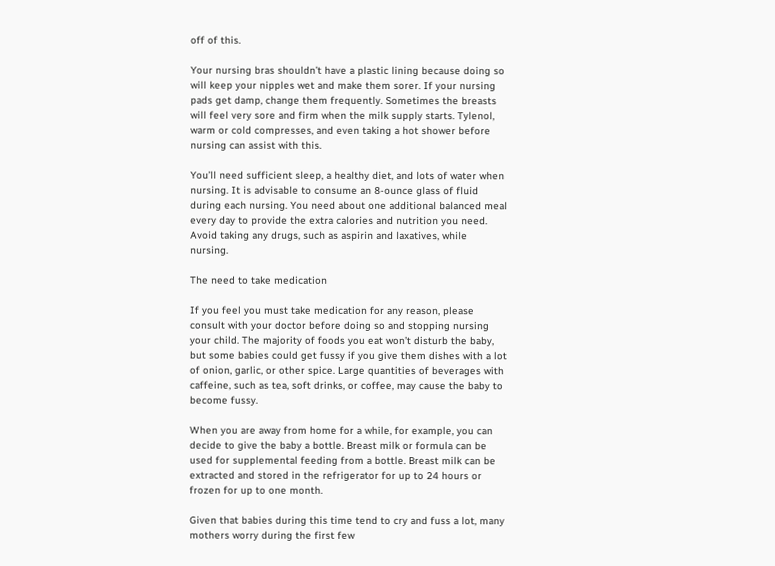off of this.

Your nursing bras shouldn’t have a plastic lining because doing so will keep your nipples wet and make them sorer. If your nursing pads get damp, change them frequently. Sometimes the breasts will feel very sore and firm when the milk supply starts. Tylenol, warm or cold compresses, and even taking a hot shower before nursing can assist with this.

You’ll need sufficient sleep, a healthy diet, and lots of water when nursing. It is advisable to consume an 8-ounce glass of fluid during each nursing. You need about one additional balanced meal every day to provide the extra calories and nutrition you need. Avoid taking any drugs, such as aspirin and laxatives, while nursing.

The need to take medication

If you feel you must take medication for any reason, please consult with your doctor before doing so and stopping nursing your child. The majority of foods you eat won’t disturb the baby, but some babies could get fussy if you give them dishes with a lot of onion, garlic, or other spice. Large quantities of beverages with caffeine, such as tea, soft drinks, or coffee, may cause the baby to become fussy.

When you are away from home for a while, for example, you can decide to give the baby a bottle. Breast milk or formula can be used for supplemental feeding from a bottle. Breast milk can be extracted and stored in the refrigerator for up to 24 hours or frozen for up to one month.

Given that babies during this time tend to cry and fuss a lot, many mothers worry during the first few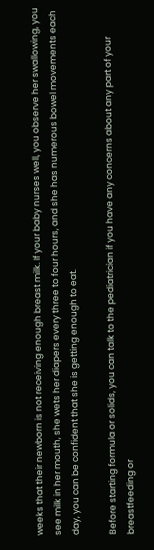weeks that their newborn is not receiving enough breast milk. If your baby nurses well, you observe her swallowing, you see milk in her mouth, she wets her diapers every three to four hours, and she has numerous bowel movements each day, you can be confident that she is getting enough to eat.

Before starting formula or solids, you can talk to the pediatrician if you have any concerns about any part of your breastfeeding or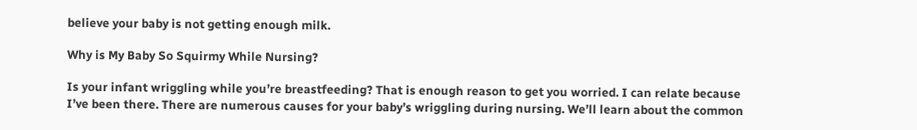believe your baby is not getting enough milk.

Why is My Baby So Squirmy While Nursing?

Is your infant wriggling while you’re breastfeeding? That is enough reason to get you worried. I can relate because I’ve been there. There are numerous causes for your baby’s wriggling during nursing. We’ll learn about the common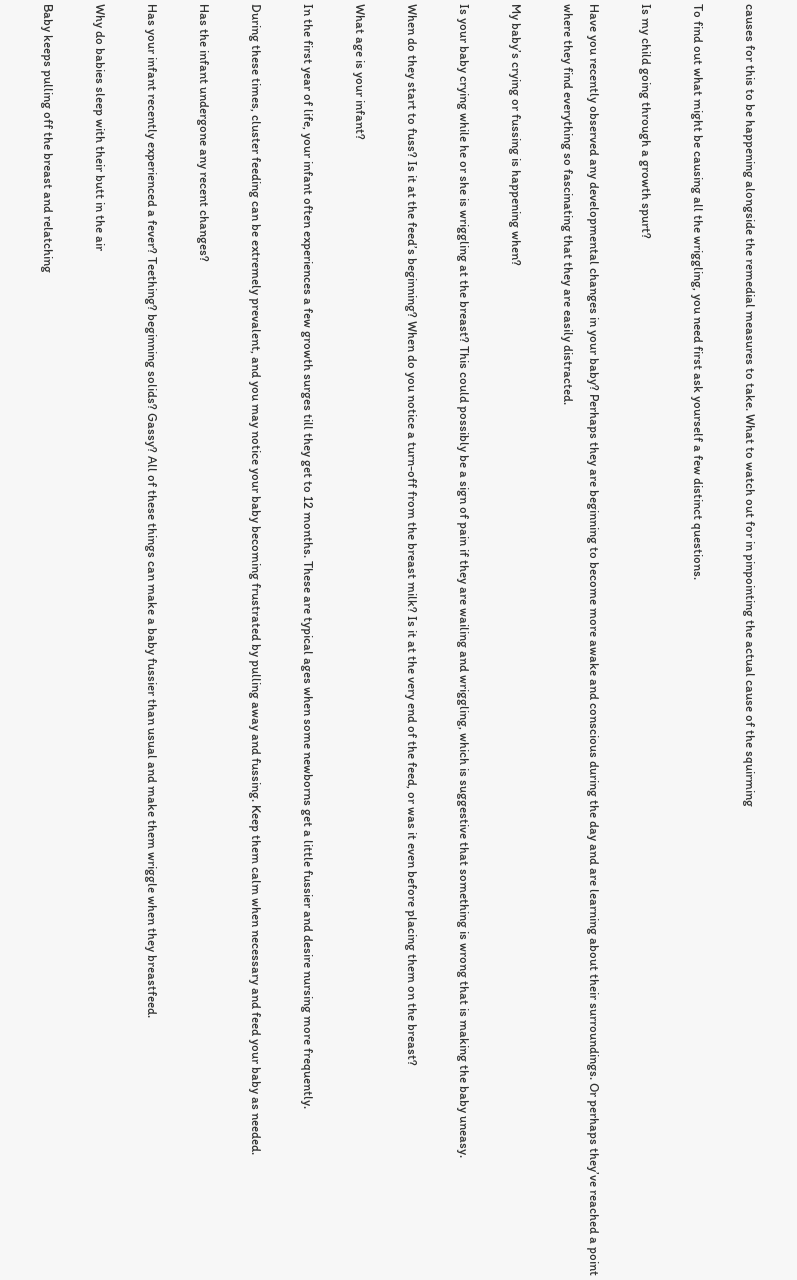causes for this to be happening alongside the remedial measures to take. What to watch out for in pinpointing the actual cause of the squirming

To find out what might be causing all the wriggling, you need first ask yourself a few distinct questions.

Is my child going through a growth spurt?

Have you recently observed any developmental changes in your baby? Perhaps they are beginning to become more awake and conscious during the day and are learning about their surroundings. Or perhaps they’ve reached a point where they find everything so fascinating that they are easily distracted.

My baby’s crying or fussing is happening when?

Is your baby crying while he or she is wriggling at the breast? This could possibly be a sign of pain if they are wailing and wriggling, which is suggestive that something is wrong that is making the baby uneasy.

When do they start to fuss? Is it at the feed’s beginning? When do you notice a turn-off from the breast milk? Is it at the very end of the feed, or was it even before placing them on the breast?

What age is your infant?

In the first year of life, your infant often experiences a few growth surges till they get to 12 months. These are typical ages when some newborns get a little fussier and desire nursing more frequently.

During these times, cluster feeding can be extremely prevalent, and you may notice your baby becoming frustrated by pulling away and fussing. Keep them calm when necessary and feed your baby as needed.

Has the infant undergone any recent changes?

Has your infant recently experienced a fever? Teething? beginning solids? Gassy? All of these things can make a baby fussier than usual and make them wriggle when they breastfeed.

Why do babies sleep with their butt in the air

Baby keeps pulling off the breast and relatching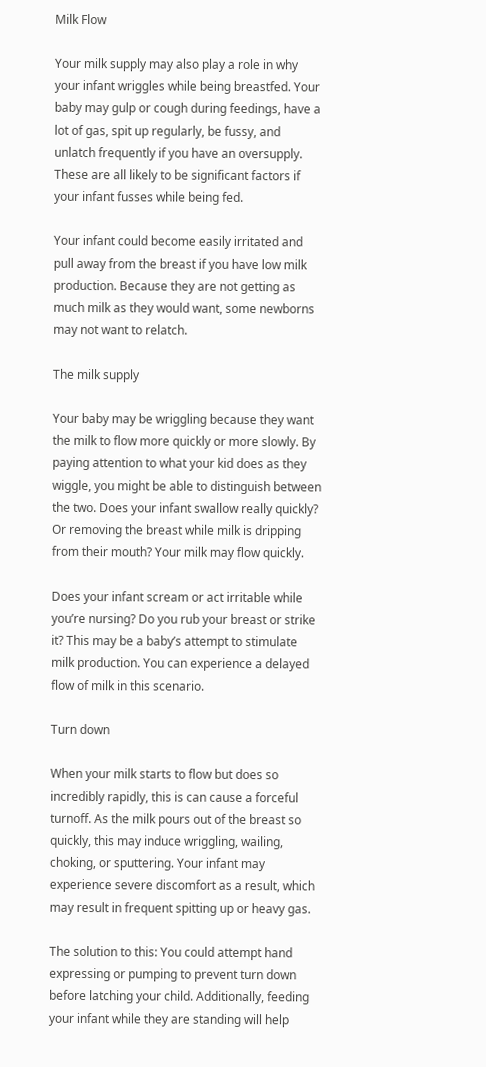Milk Flow

Your milk supply may also play a role in why your infant wriggles while being breastfed. Your baby may gulp or cough during feedings, have a lot of gas, spit up regularly, be fussy, and unlatch frequently if you have an oversupply. These are all likely to be significant factors if your infant fusses while being fed.

Your infant could become easily irritated and pull away from the breast if you have low milk production. Because they are not getting as much milk as they would want, some newborns may not want to relatch.

The milk supply

Your baby may be wriggling because they want the milk to flow more quickly or more slowly. By paying attention to what your kid does as they wiggle, you might be able to distinguish between the two. Does your infant swallow really quickly? Or removing the breast while milk is dripping from their mouth? Your milk may flow quickly.

Does your infant scream or act irritable while you’re nursing? Do you rub your breast or strike it? This may be a baby’s attempt to stimulate milk production. You can experience a delayed flow of milk in this scenario.

Turn down

When your milk starts to flow but does so incredibly rapidly, this is can cause a forceful turnoff. As the milk pours out of the breast so quickly, this may induce wriggling, wailing, choking, or sputtering. Your infant may experience severe discomfort as a result, which may result in frequent spitting up or heavy gas.

The solution to this: You could attempt hand expressing or pumping to prevent turn down before latching your child. Additionally, feeding your infant while they are standing will help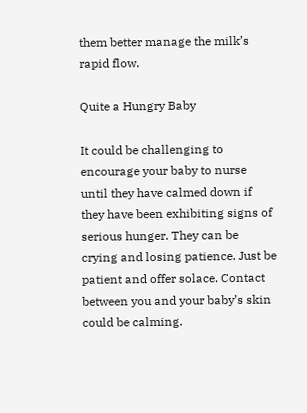them better manage the milk’s rapid flow.

Quite a Hungry Baby

It could be challenging to encourage your baby to nurse until they have calmed down if they have been exhibiting signs of serious hunger. They can be crying and losing patience. Just be patient and offer solace. Contact between you and your baby’s skin could be calming.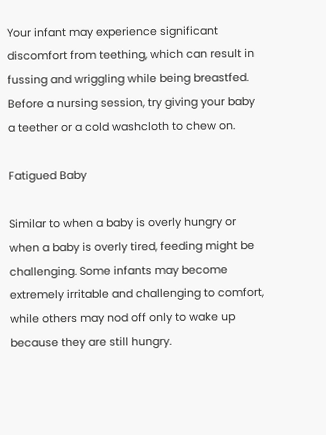Your infant may experience significant discomfort from teething, which can result in fussing and wriggling while being breastfed. Before a nursing session, try giving your baby a teether or a cold washcloth to chew on.

Fatigued Baby

Similar to when a baby is overly hungry or when a baby is overly tired, feeding might be challenging. Some infants may become extremely irritable and challenging to comfort, while others may nod off only to wake up because they are still hungry.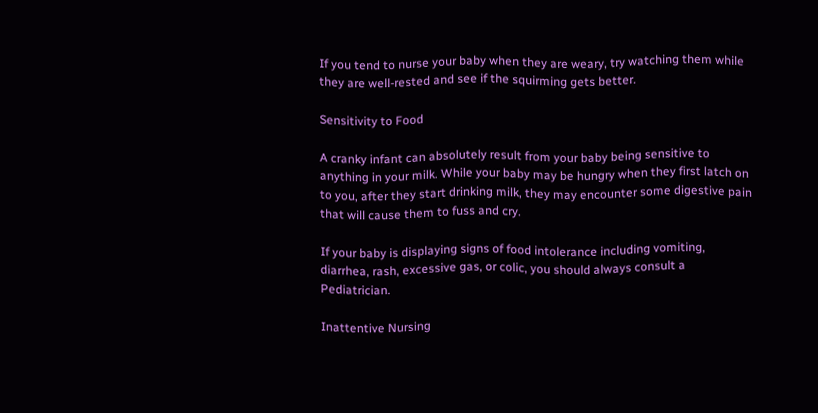If you tend to nurse your baby when they are weary, try watching them while they are well-rested and see if the squirming gets better.

Sensitivity to Food

A cranky infant can absolutely result from your baby being sensitive to anything in your milk. While your baby may be hungry when they first latch on to you, after they start drinking milk, they may encounter some digestive pain that will cause them to fuss and cry.

If your baby is displaying signs of food intolerance including vomiting, diarrhea, rash, excessive gas, or colic, you should always consult a Pediatrician.

Inattentive Nursing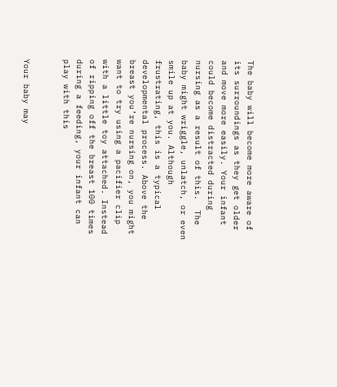The baby will become more aware of its surroundings as they get older and move more easily. Your infant could become distracted during nursing as a result of this.  The baby might wriggle, unlatch, or even smile up at you. Although frustrating, this is a typical developmental process. Above the breast you’re nursing on, you might want to try using a pacifier clip with a little toy attached. Instead of ripping off the breast 100 times during a feeding, your infant can play with this


Your baby may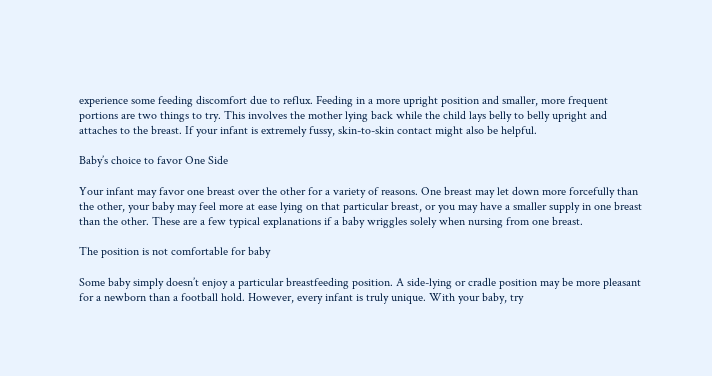experience some feeding discomfort due to reflux. Feeding in a more upright position and smaller, more frequent portions are two things to try. This involves the mother lying back while the child lays belly to belly upright and attaches to the breast. If your infant is extremely fussy, skin-to-skin contact might also be helpful.

Baby’s choice to favor One Side

Your infant may favor one breast over the other for a variety of reasons. One breast may let down more forcefully than the other, your baby may feel more at ease lying on that particular breast, or you may have a smaller supply in one breast than the other. These are a few typical explanations if a baby wriggles solely when nursing from one breast.

The position is not comfortable for baby

Some baby simply doesn’t enjoy a particular breastfeeding position. A side-lying or cradle position may be more pleasant for a newborn than a football hold. However, every infant is truly unique. With your baby, try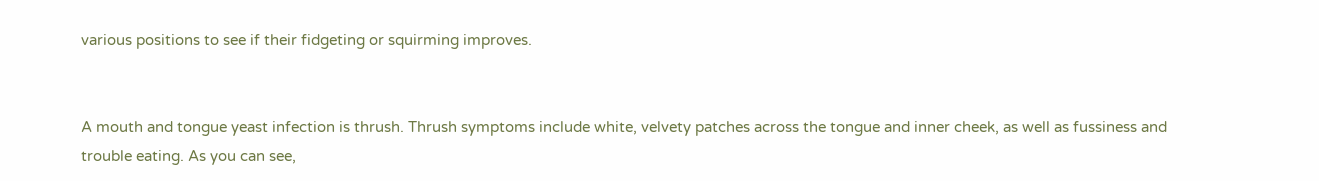various positions to see if their fidgeting or squirming improves.


A mouth and tongue yeast infection is thrush. Thrush symptoms include white, velvety patches across the tongue and inner cheek, as well as fussiness and trouble eating. As you can see,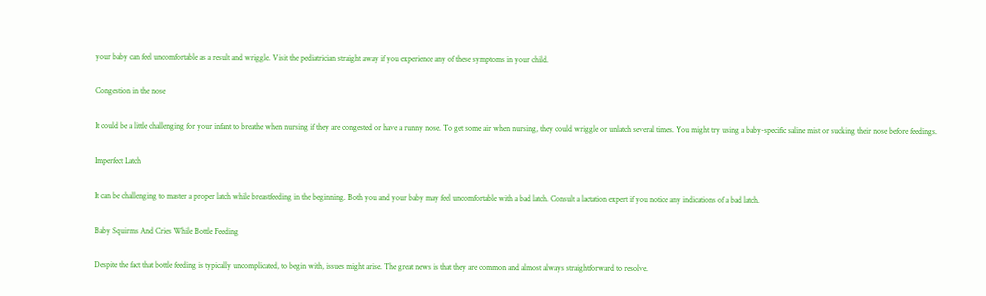your baby can feel uncomfortable as a result and wriggle. Visit the pediatrician straight away if you experience any of these symptoms in your child.

Congestion in the nose

It could be a little challenging for your infant to breathe when nursing if they are congested or have a runny nose. To get some air when nursing, they could wriggle or unlatch several times. You might try using a baby-specific saline mist or sucking their nose before feedings.

Imperfect Latch

It can be challenging to master a proper latch while breastfeeding in the beginning. Both you and your baby may feel uncomfortable with a bad latch. Consult a lactation expert if you notice any indications of a bad latch.

Baby Squirms And Cries While Bottle Feeding

Despite the fact that bottle feeding is typically uncomplicated, to begin with, issues might arise. The great news is that they are common and almost always straightforward to resolve.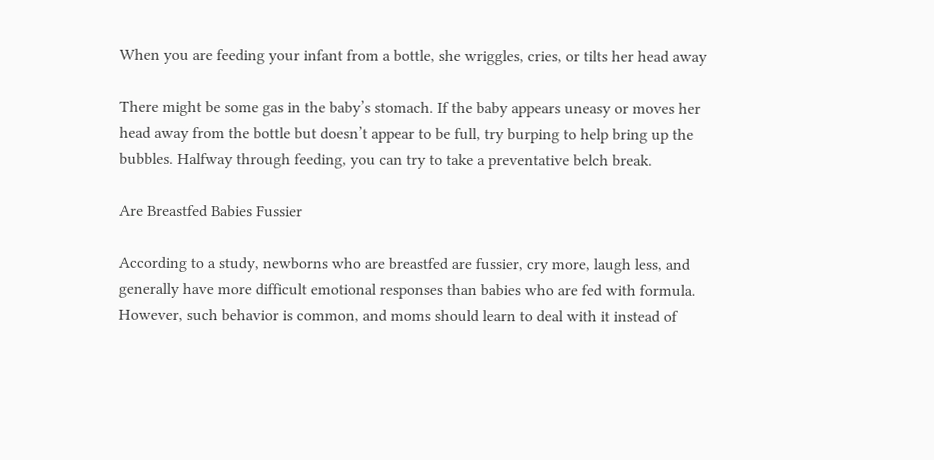When you are feeding your infant from a bottle, she wriggles, cries, or tilts her head away

There might be some gas in the baby’s stomach. If the baby appears uneasy or moves her head away from the bottle but doesn’t appear to be full, try burping to help bring up the bubbles. Halfway through feeding, you can try to take a preventative belch break.

Are Breastfed Babies Fussier

According to a study, newborns who are breastfed are fussier, cry more, laugh less, and generally have more difficult emotional responses than babies who are fed with formula. However, such behavior is common, and moms should learn to deal with it instead of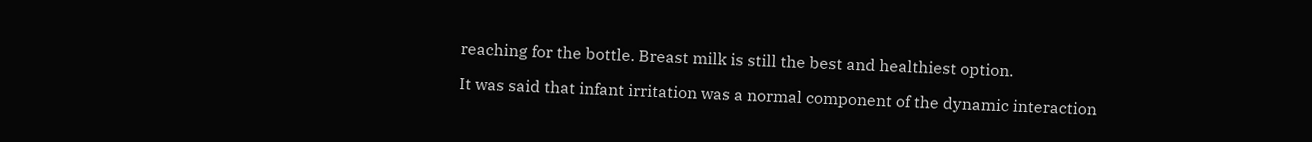reaching for the bottle. Breast milk is still the best and healthiest option.

It was said that infant irritation was a normal component of the dynamic interaction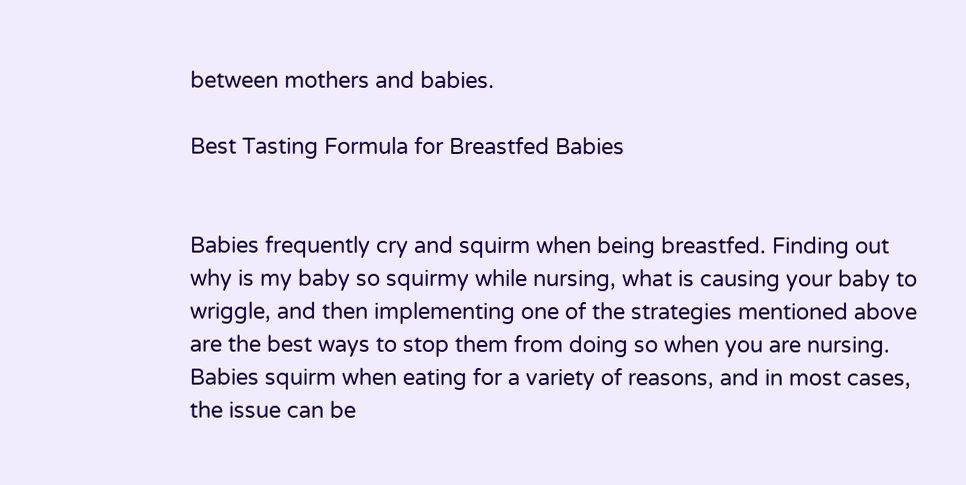between mothers and babies.

Best Tasting Formula for Breastfed Babies


Babies frequently cry and squirm when being breastfed. Finding out why is my baby so squirmy while nursing, what is causing your baby to wriggle, and then implementing one of the strategies mentioned above are the best ways to stop them from doing so when you are nursing. Babies squirm when eating for a variety of reasons, and in most cases, the issue can be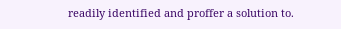readily identified and proffer a solution to.